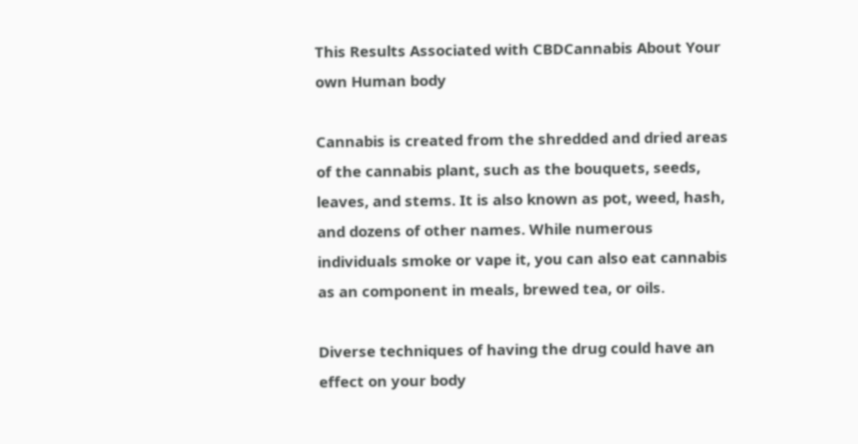This Results Associated with CBDCannabis About Your own Human body

Cannabis is created from the shredded and dried areas of the cannabis plant, such as the bouquets, seeds, leaves, and stems. It is also known as pot, weed, hash, and dozens of other names. While numerous individuals smoke or vape it, you can also eat cannabis as an component in meals, brewed tea, or oils.

Diverse techniques of having the drug could have an effect on your body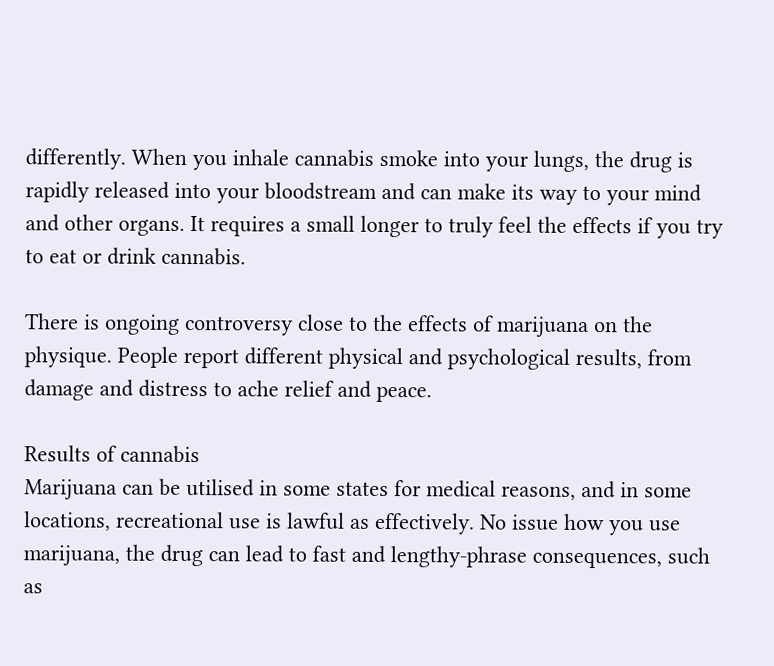differently. When you inhale cannabis smoke into your lungs, the drug is rapidly released into your bloodstream and can make its way to your mind and other organs. It requires a small longer to truly feel the effects if you try to eat or drink cannabis.

There is ongoing controversy close to the effects of marijuana on the physique. People report different physical and psychological results, from damage and distress to ache relief and peace.

Results of cannabis
Marijuana can be utilised in some states for medical reasons, and in some locations, recreational use is lawful as effectively. No issue how you use marijuana, the drug can lead to fast and lengthy-phrase consequences, such as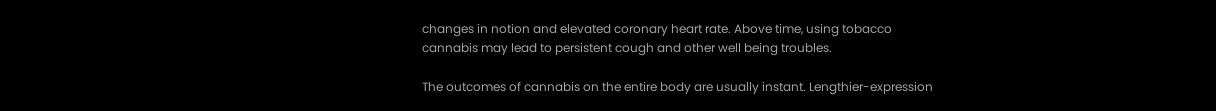changes in notion and elevated coronary heart rate. Above time, using tobacco cannabis may lead to persistent cough and other well being troubles.

The outcomes of cannabis on the entire body are usually instant. Lengthier-expression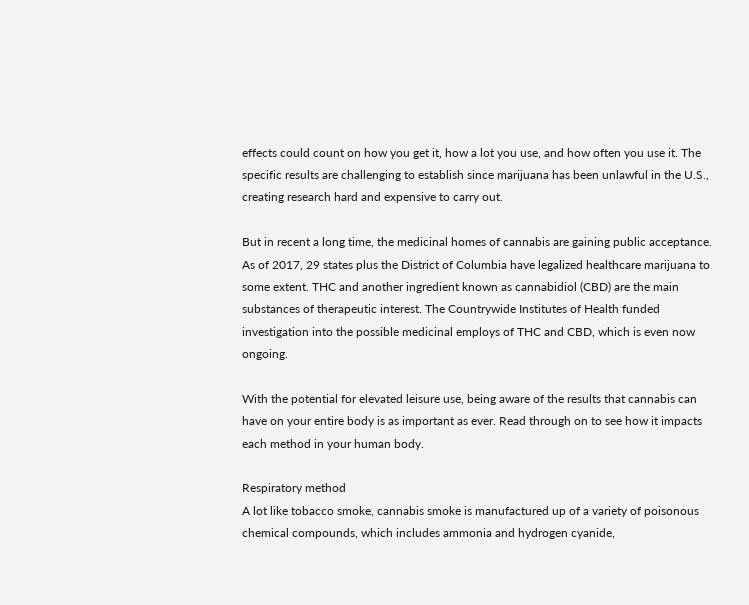effects could count on how you get it, how a lot you use, and how often you use it. The specific results are challenging to establish since marijuana has been unlawful in the U.S., creating research hard and expensive to carry out.

But in recent a long time, the medicinal homes of cannabis are gaining public acceptance. As of 2017, 29 states plus the District of Columbia have legalized healthcare marijuana to some extent. THC and another ingredient known as cannabidiol (CBD) are the main substances of therapeutic interest. The Countrywide Institutes of Health funded investigation into the possible medicinal employs of THC and CBD, which is even now ongoing.

With the potential for elevated leisure use, being aware of the results that cannabis can have on your entire body is as important as ever. Read through on to see how it impacts each method in your human body.

Respiratory method
A lot like tobacco smoke, cannabis smoke is manufactured up of a variety of poisonous chemical compounds, which includes ammonia and hydrogen cyanide,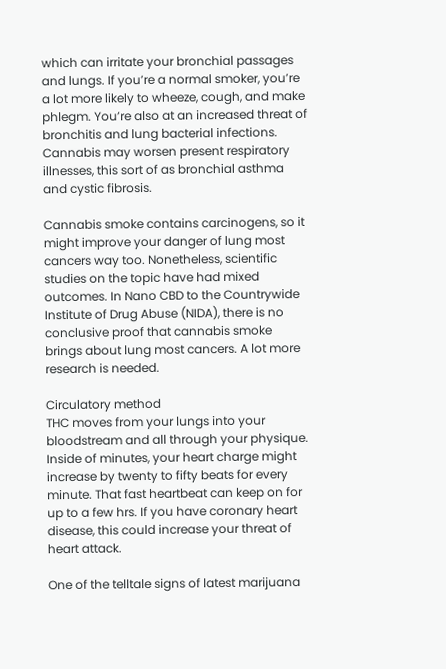which can irritate your bronchial passages and lungs. If you’re a normal smoker, you’re a lot more likely to wheeze, cough, and make phlegm. You’re also at an increased threat of bronchitis and lung bacterial infections. Cannabis may worsen present respiratory illnesses, this sort of as bronchial asthma and cystic fibrosis.

Cannabis smoke contains carcinogens, so it might improve your danger of lung most cancers way too. Nonetheless, scientific studies on the topic have had mixed outcomes. In Nano CBD to the Countrywide Institute of Drug Abuse (NIDA), there is no conclusive proof that cannabis smoke brings about lung most cancers. A lot more research is needed.

Circulatory method
THC moves from your lungs into your bloodstream and all through your physique. Inside of minutes, your heart charge might increase by twenty to fifty beats for every minute. That fast heartbeat can keep on for up to a few hrs. If you have coronary heart disease, this could increase your threat of heart attack.

One of the telltale signs of latest marijuana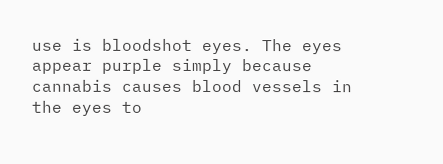use is bloodshot eyes. The eyes appear purple simply because cannabis causes blood vessels in the eyes to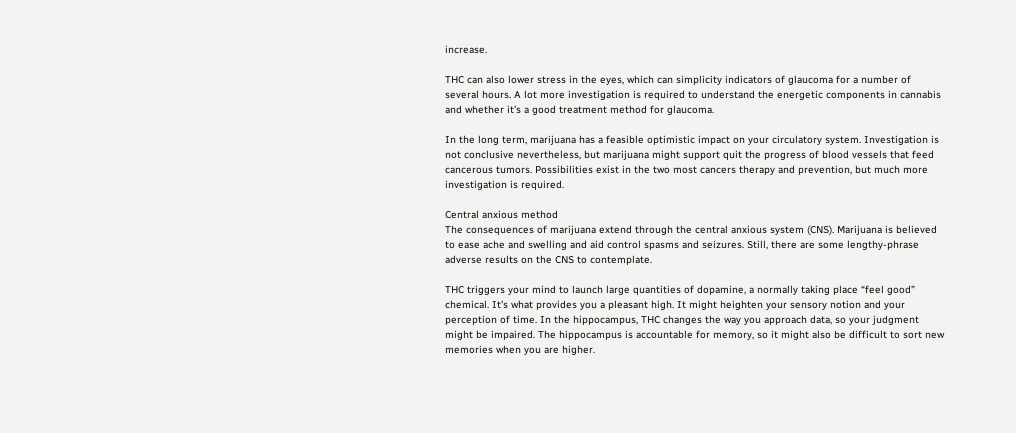increase.

THC can also lower stress in the eyes, which can simplicity indicators of glaucoma for a number of several hours. A lot more investigation is required to understand the energetic components in cannabis and whether it’s a good treatment method for glaucoma.

In the long term, marijuana has a feasible optimistic impact on your circulatory system. Investigation is not conclusive nevertheless, but marijuana might support quit the progress of blood vessels that feed cancerous tumors. Possibilities exist in the two most cancers therapy and prevention, but much more investigation is required.

Central anxious method
The consequences of marijuana extend through the central anxious system (CNS). Marijuana is believed to ease ache and swelling and aid control spasms and seizures. Still, there are some lengthy-phrase adverse results on the CNS to contemplate.

THC triggers your mind to launch large quantities of dopamine, a normally taking place “feel good” chemical. It’s what provides you a pleasant high. It might heighten your sensory notion and your perception of time. In the hippocampus, THC changes the way you approach data, so your judgment might be impaired. The hippocampus is accountable for memory, so it might also be difficult to sort new memories when you are higher.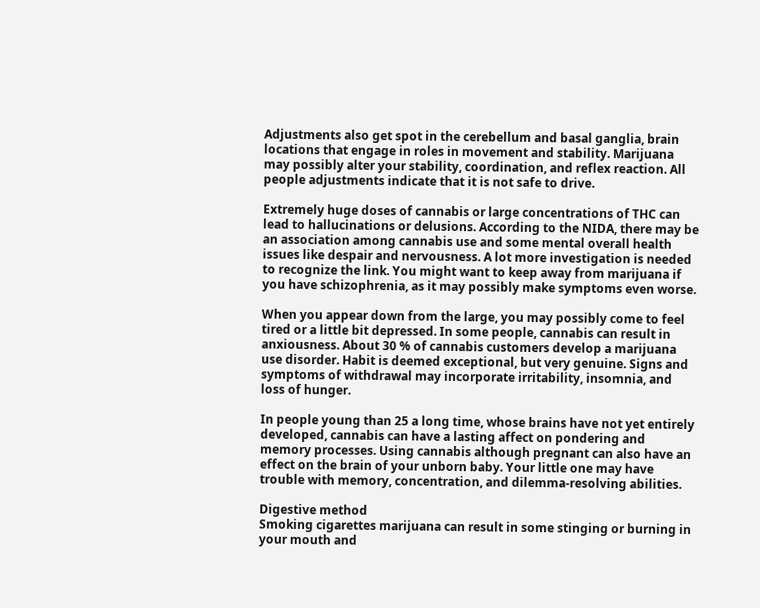Adjustments also get spot in the cerebellum and basal ganglia, brain locations that engage in roles in movement and stability. Marijuana may possibly alter your stability, coordination, and reflex reaction. All people adjustments indicate that it is not safe to drive.

Extremely huge doses of cannabis or large concentrations of THC can lead to hallucinations or delusions. According to the NIDA, there may be an association among cannabis use and some mental overall health issues like despair and nervousness. A lot more investigation is needed to recognize the link. You might want to keep away from marijuana if you have schizophrenia, as it may possibly make symptoms even worse.

When you appear down from the large, you may possibly come to feel tired or a little bit depressed. In some people, cannabis can result in anxiousness. About 30 % of cannabis customers develop a marijuana use disorder. Habit is deemed exceptional, but very genuine. Signs and symptoms of withdrawal may incorporate irritability, insomnia, and loss of hunger.

In people young than 25 a long time, whose brains have not yet entirely developed, cannabis can have a lasting affect on pondering and memory processes. Using cannabis although pregnant can also have an effect on the brain of your unborn baby. Your little one may have trouble with memory, concentration, and dilemma-resolving abilities.

Digestive method
Smoking cigarettes marijuana can result in some stinging or burning in your mouth and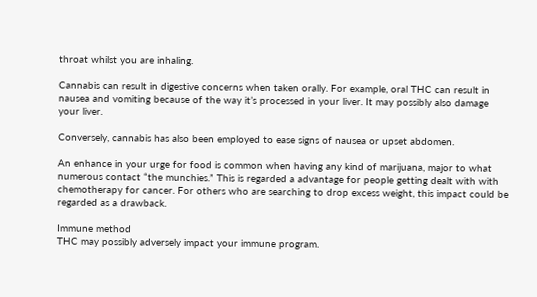throat whilst you are inhaling.

Cannabis can result in digestive concerns when taken orally. For example, oral THC can result in nausea and vomiting because of the way it’s processed in your liver. It may possibly also damage your liver.

Conversely, cannabis has also been employed to ease signs of nausea or upset abdomen.

An enhance in your urge for food is common when having any kind of marijuana, major to what numerous contact “the munchies.” This is regarded a advantage for people getting dealt with with chemotherapy for cancer. For others who are searching to drop excess weight, this impact could be regarded as a drawback.

Immune method
THC may possibly adversely impact your immune program.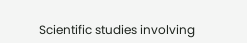Scientific studies involving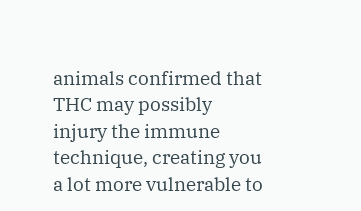animals confirmed that THC may possibly injury the immune technique, creating you a lot more vulnerable to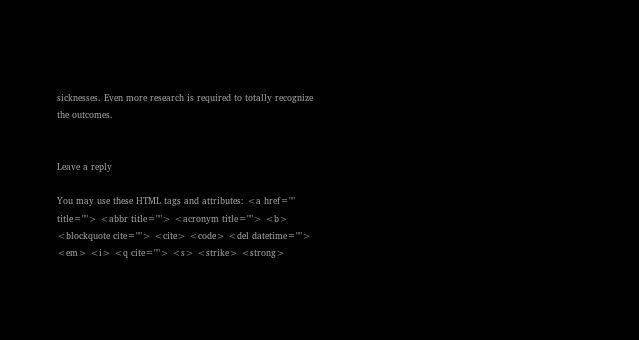sicknesses. Even more research is required to totally recognize the outcomes.


Leave a reply

You may use these HTML tags and attributes: <a href="" title=""> <abbr title=""> <acronym title=""> <b> <blockquote cite=""> <cite> <code> <del datetime=""> <em> <i> <q cite=""> <s> <strike> <strong>